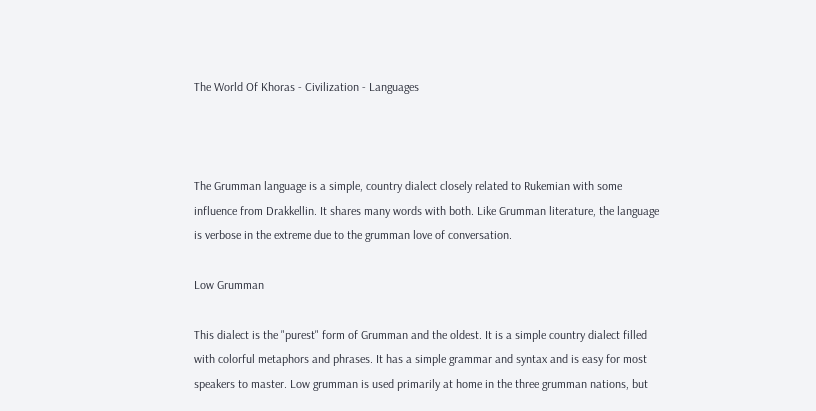The World Of Khoras - Civilization - Languages



The Grumman language is a simple, country dialect closely related to Rukemian with some influence from Drakkellin. It shares many words with both. Like Grumman literature, the language is verbose in the extreme due to the grumman love of conversation.

Low Grumman

This dialect is the "purest" form of Grumman and the oldest. It is a simple country dialect filled with colorful metaphors and phrases. It has a simple grammar and syntax and is easy for most speakers to master. Low grumman is used primarily at home in the three grumman nations, but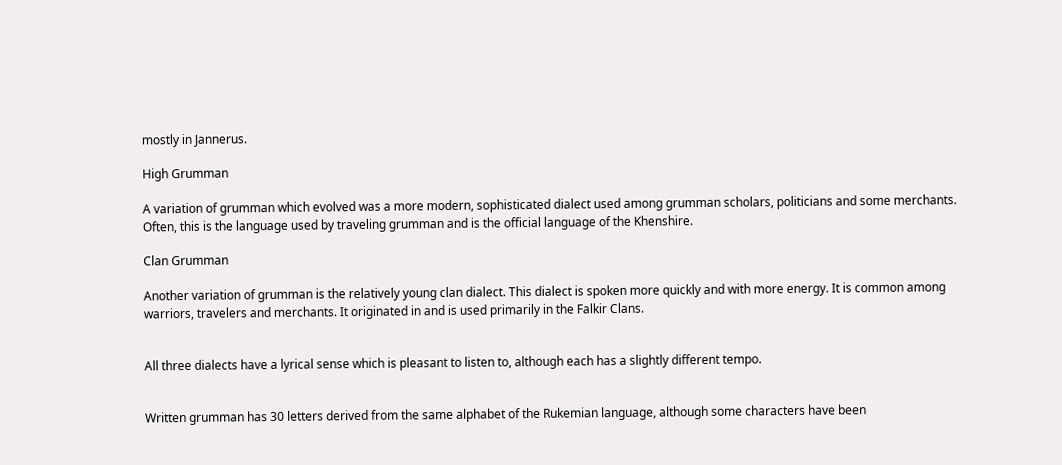mostly in Jannerus.

High Grumman

A variation of grumman which evolved was a more modern, sophisticated dialect used among grumman scholars, politicians and some merchants. Often, this is the language used by traveling grumman and is the official language of the Khenshire.

Clan Grumman

Another variation of grumman is the relatively young clan dialect. This dialect is spoken more quickly and with more energy. It is common among warriors, travelers and merchants. It originated in and is used primarily in the Falkir Clans.


All three dialects have a lyrical sense which is pleasant to listen to, although each has a slightly different tempo.


Written grumman has 30 letters derived from the same alphabet of the Rukemian language, although some characters have been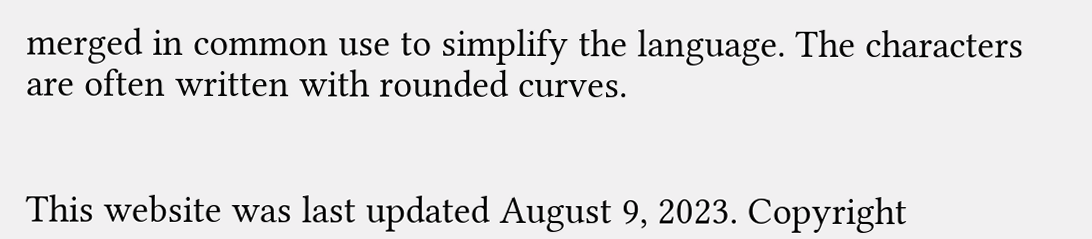merged in common use to simplify the language. The characters are often written with rounded curves.


This website was last updated August 9, 2023. Copyright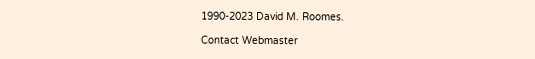1990-2023 David M. Roomes.

Contact Webmaster